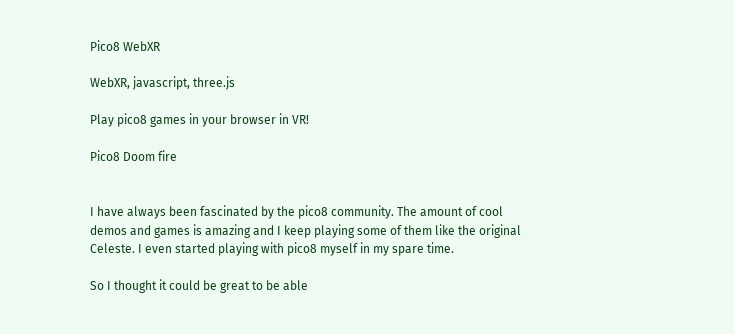Pico8 WebXR

WebXR, javascript, three.js

Play pico8 games in your browser in VR!

Pico8 Doom fire


I have always been fascinated by the pico8 community. The amount of cool demos and games is amazing and I keep playing some of them like the original Celeste. I even started playing with pico8 myself in my spare time.

So I thought it could be great to be able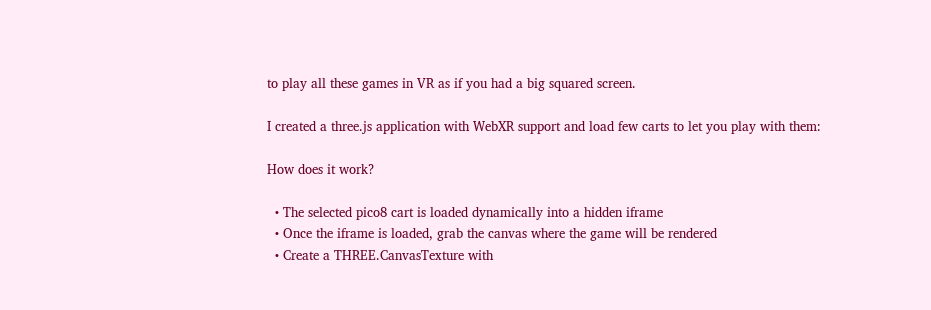to play all these games in VR as if you had a big squared screen.

I created a three.js application with WebXR support and load few carts to let you play with them:

How does it work?

  • The selected pico8 cart is loaded dynamically into a hidden iframe
  • Once the iframe is loaded, grab the canvas where the game will be rendered
  • Create a THREE.CanvasTexture with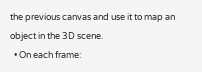the previous canvas and use it to map an object in the 3D scene.
  • On each frame: